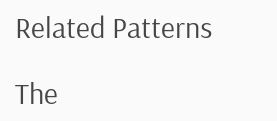Related Patterns

The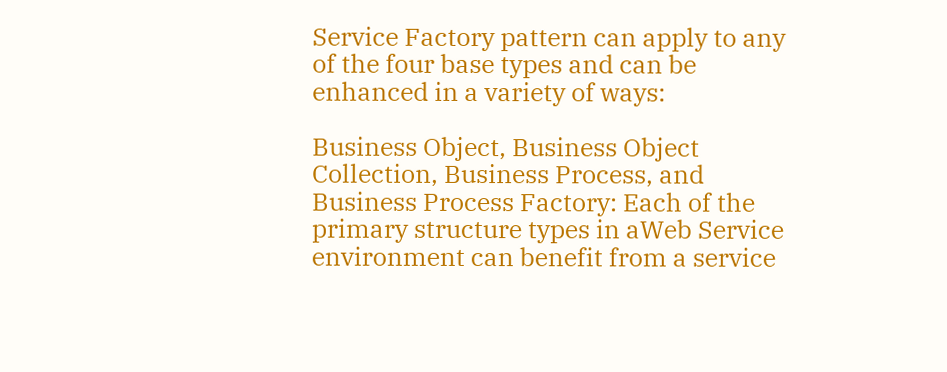Service Factory pattern can apply to any of the four base types and can be enhanced in a variety of ways:

Business Object, Business Object Collection, Business Process, and Business Process Factory: Each of the primary structure types in aWeb Service environment can benefit from a service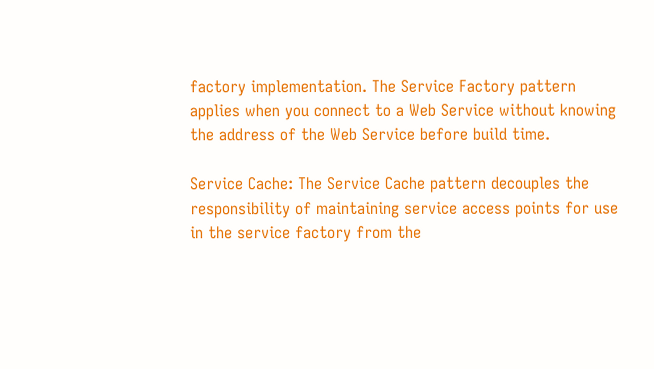factory implementation. The Service Factory pattern applies when you connect to a Web Service without knowing the address of the Web Service before build time.

Service Cache: The Service Cache pattern decouples the responsibility of maintaining service access points for use in the service factory from the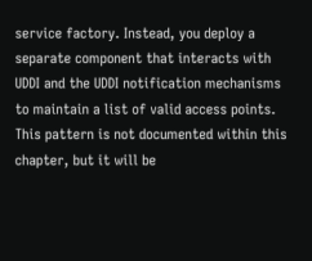service factory. Instead, you deploy a separate component that interacts with UDDI and the UDDI notification mechanisms to maintain a list of valid access points. This pattern is not documented within this chapter, but it will be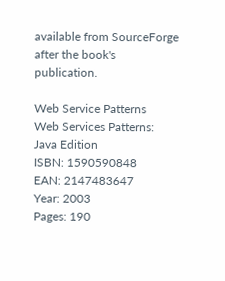available from SourceForge after the book's publication.

Web Service Patterns
Web Services Patterns: Java Edition
ISBN: 1590590848
EAN: 2147483647
Year: 2003
Pages: 190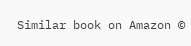Similar book on Amazon ©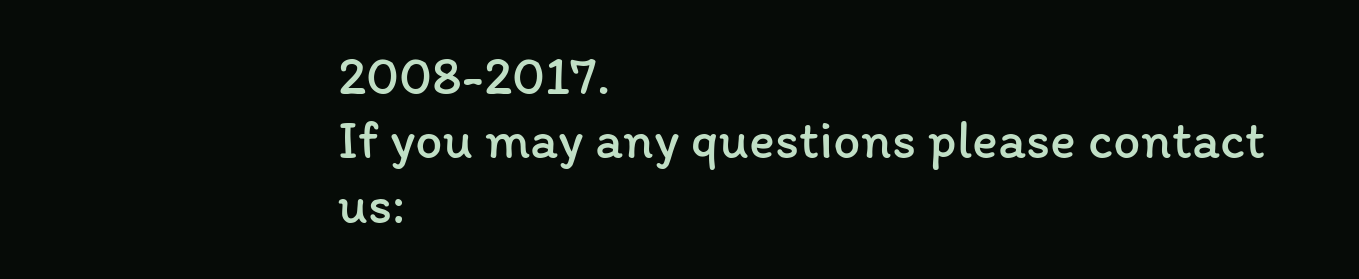2008-2017.
If you may any questions please contact us: